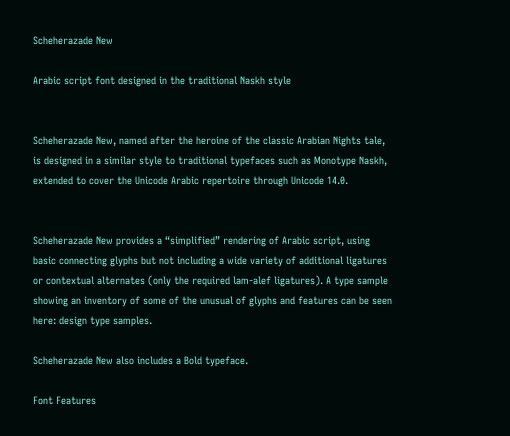Scheherazade New

Arabic script font designed in the traditional Naskh style


Scheherazade New, named after the heroine of the classic Arabian Nights tale, is designed in a similar style to traditional typefaces such as Monotype Naskh, extended to cover the Unicode Arabic repertoire through Unicode 14.0.


Scheherazade New provides a “simplified” rendering of Arabic script, using basic connecting glyphs but not including a wide variety of additional ligatures or contextual alternates (only the required lam-alef ligatures). A type sample showing an inventory of some of the unusual of glyphs and features can be seen here: design type samples.

Scheherazade New also includes a Bold typeface.

Font Features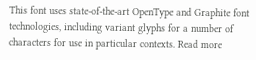This font uses state-of-the-art OpenType and Graphite font technologies, including variant glyphs for a number of characters for use in particular contexts. Read more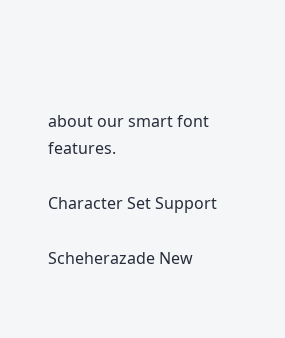about our smart font features.

Character Set Support

Scheherazade New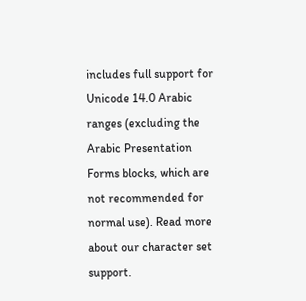includes full support for Unicode 14.0 Arabic ranges (excluding the Arabic Presentation Forms blocks, which are not recommended for normal use). Read more about our character set support.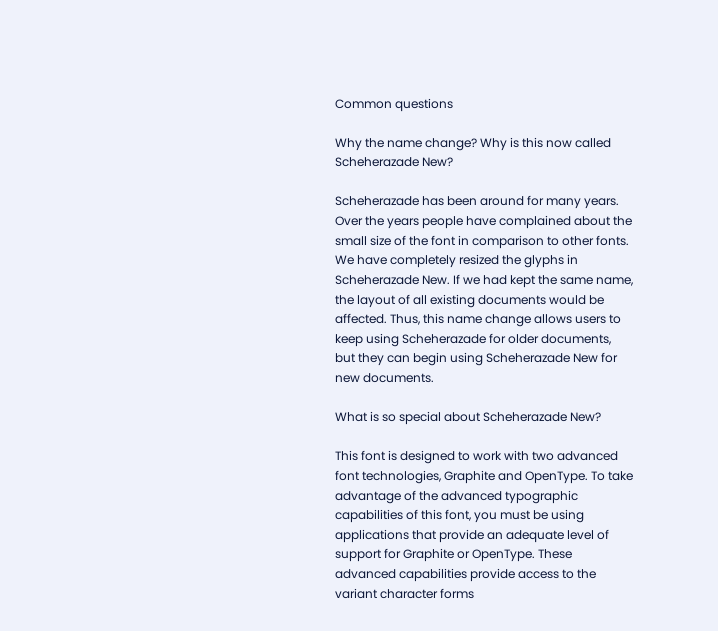Common questions

Why the name change? Why is this now called Scheherazade New?

Scheherazade has been around for many years. Over the years people have complained about the small size of the font in comparison to other fonts. We have completely resized the glyphs in Scheherazade New. If we had kept the same name, the layout of all existing documents would be affected. Thus, this name change allows users to keep using Scheherazade for older documents, but they can begin using Scheherazade New for new documents.

What is so special about Scheherazade New?

This font is designed to work with two advanced font technologies, Graphite and OpenType. To take advantage of the advanced typographic capabilities of this font, you must be using applications that provide an adequate level of support for Graphite or OpenType. These advanced capabilities provide access to the variant character forms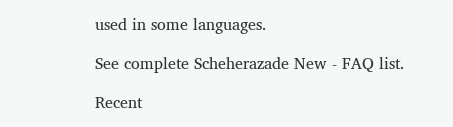used in some languages.

See complete Scheherazade New - FAQ list.

Recent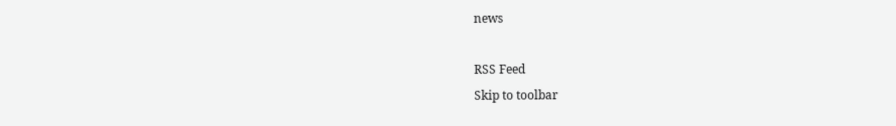news

RSS Feed
Skip to toolbar